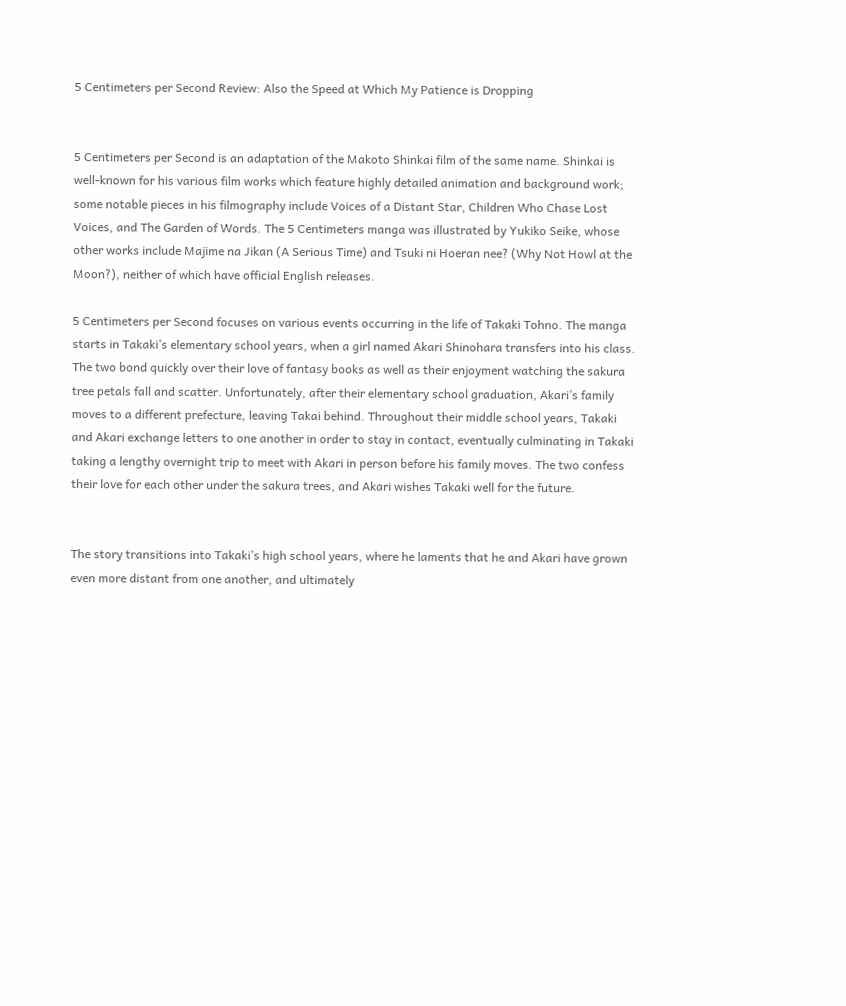5 Centimeters per Second Review: Also the Speed at Which My Patience is Dropping


5 Centimeters per Second is an adaptation of the Makoto Shinkai film of the same name. Shinkai is well-known for his various film works which feature highly detailed animation and background work; some notable pieces in his filmography include Voices of a Distant Star, Children Who Chase Lost Voices, and The Garden of Words. The 5 Centimeters manga was illustrated by Yukiko Seike, whose other works include Majime na Jikan (A Serious Time) and Tsuki ni Hoeran nee? (Why Not Howl at the Moon?), neither of which have official English releases.

5 Centimeters per Second focuses on various events occurring in the life of Takaki Tohno. The manga starts in Takaki’s elementary school years, when a girl named Akari Shinohara transfers into his class. The two bond quickly over their love of fantasy books as well as their enjoyment watching the sakura tree petals fall and scatter. Unfortunately, after their elementary school graduation, Akari’s family moves to a different prefecture, leaving Takai behind. Throughout their middle school years, Takaki and Akari exchange letters to one another in order to stay in contact, eventually culminating in Takaki taking a lengthy overnight trip to meet with Akari in person before his family moves. The two confess their love for each other under the sakura trees, and Akari wishes Takaki well for the future.


The story transitions into Takaki’s high school years, where he laments that he and Akari have grown even more distant from one another, and ultimately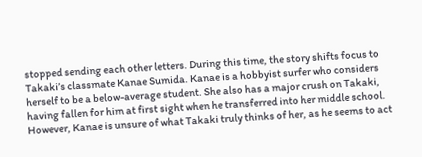stopped sending each other letters. During this time, the story shifts focus to Takaki’s classmate Kanae Sumida. Kanae is a hobbyist surfer who considers herself to be a below-average student. She also has a major crush on Takaki, having fallen for him at first sight when he transferred into her middle school. However, Kanae is unsure of what Takaki truly thinks of her, as he seems to act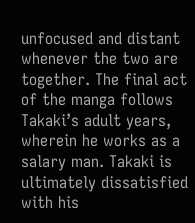unfocused and distant whenever the two are together. The final act of the manga follows Takaki’s adult years, wherein he works as a salary man. Takaki is ultimately dissatisfied with his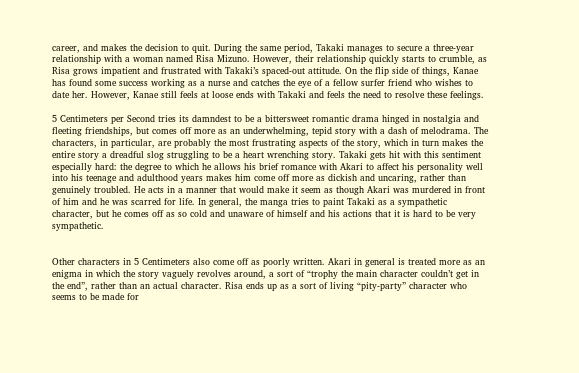career, and makes the decision to quit. During the same period, Takaki manages to secure a three-year relationship with a woman named Risa Mizuno. However, their relationship quickly starts to crumble, as Risa grows impatient and frustrated with Takaki’s spaced-out attitude. On the flip side of things, Kanae has found some success working as a nurse and catches the eye of a fellow surfer friend who wishes to date her. However, Kanae still feels at loose ends with Takaki and feels the need to resolve these feelings.

5 Centimeters per Second tries its damndest to be a bittersweet romantic drama hinged in nostalgia and fleeting friendships, but comes off more as an underwhelming, tepid story with a dash of melodrama. The characters, in particular, are probably the most frustrating aspects of the story, which in turn makes the entire story a dreadful slog struggling to be a heart wrenching story. Takaki gets hit with this sentiment especially hard: the degree to which he allows his brief romance with Akari to affect his personality well into his teenage and adulthood years makes him come off more as dickish and uncaring, rather than genuinely troubled. He acts in a manner that would make it seem as though Akari was murdered in front of him and he was scarred for life. In general, the manga tries to paint Takaki as a sympathetic character, but he comes off as so cold and unaware of himself and his actions that it is hard to be very sympathetic.


Other characters in 5 Centimeters also come off as poorly written. Akari in general is treated more as an enigma in which the story vaguely revolves around, a sort of “trophy the main character couldn’t get in the end”, rather than an actual character. Risa ends up as a sort of living “pity-party” character who seems to be made for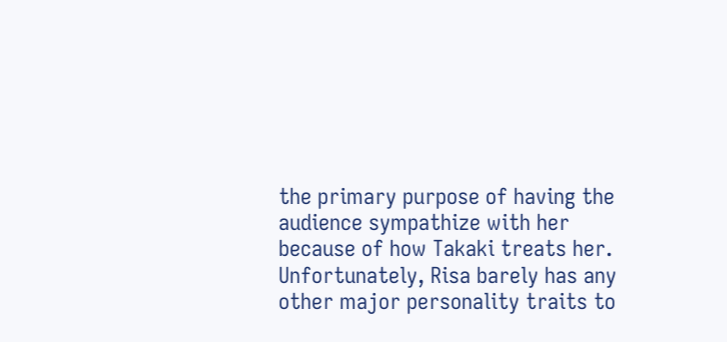the primary purpose of having the audience sympathize with her because of how Takaki treats her. Unfortunately, Risa barely has any other major personality traits to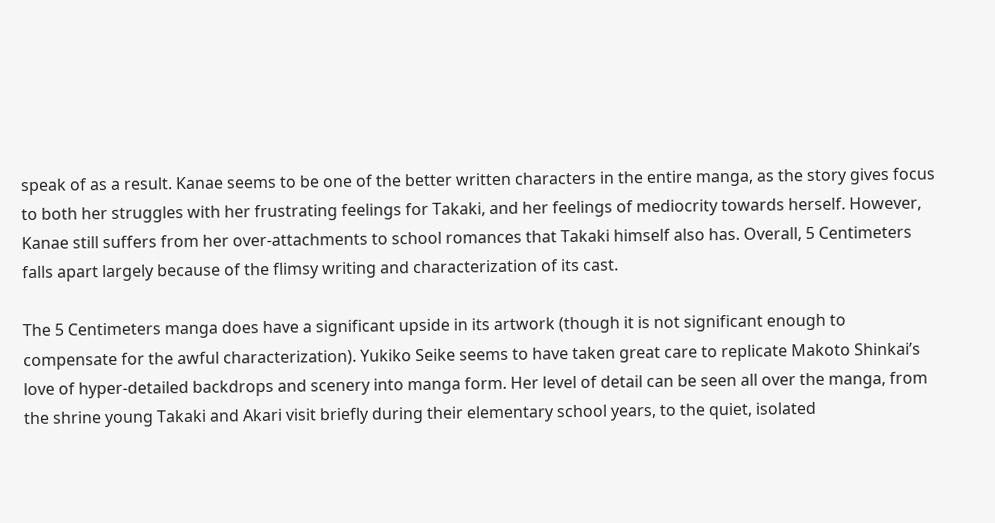speak of as a result. Kanae seems to be one of the better written characters in the entire manga, as the story gives focus to both her struggles with her frustrating feelings for Takaki, and her feelings of mediocrity towards herself. However, Kanae still suffers from her over-attachments to school romances that Takaki himself also has. Overall, 5 Centimeters falls apart largely because of the flimsy writing and characterization of its cast.

The 5 Centimeters manga does have a significant upside in its artwork (though it is not significant enough to compensate for the awful characterization). Yukiko Seike seems to have taken great care to replicate Makoto Shinkai’s love of hyper-detailed backdrops and scenery into manga form. Her level of detail can be seen all over the manga, from the shrine young Takaki and Akari visit briefly during their elementary school years, to the quiet, isolated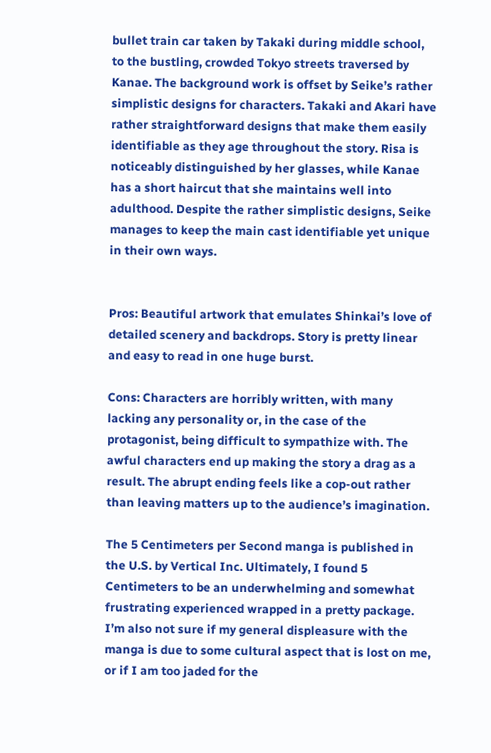bullet train car taken by Takaki during middle school, to the bustling, crowded Tokyo streets traversed by Kanae. The background work is offset by Seike’s rather simplistic designs for characters. Takaki and Akari have rather straightforward designs that make them easily identifiable as they age throughout the story. Risa is noticeably distinguished by her glasses, while Kanae has a short haircut that she maintains well into adulthood. Despite the rather simplistic designs, Seike manages to keep the main cast identifiable yet unique in their own ways.


Pros: Beautiful artwork that emulates Shinkai’s love of detailed scenery and backdrops. Story is pretty linear and easy to read in one huge burst.

Cons: Characters are horribly written, with many lacking any personality or, in the case of the protagonist, being difficult to sympathize with. The awful characters end up making the story a drag as a result. The abrupt ending feels like a cop-out rather than leaving matters up to the audience’s imagination.

The 5 Centimeters per Second manga is published in the U.S. by Vertical Inc. Ultimately, I found 5 Centimeters to be an underwhelming and somewhat frustrating experienced wrapped in a pretty package. I’m also not sure if my general displeasure with the manga is due to some cultural aspect that is lost on me, or if I am too jaded for the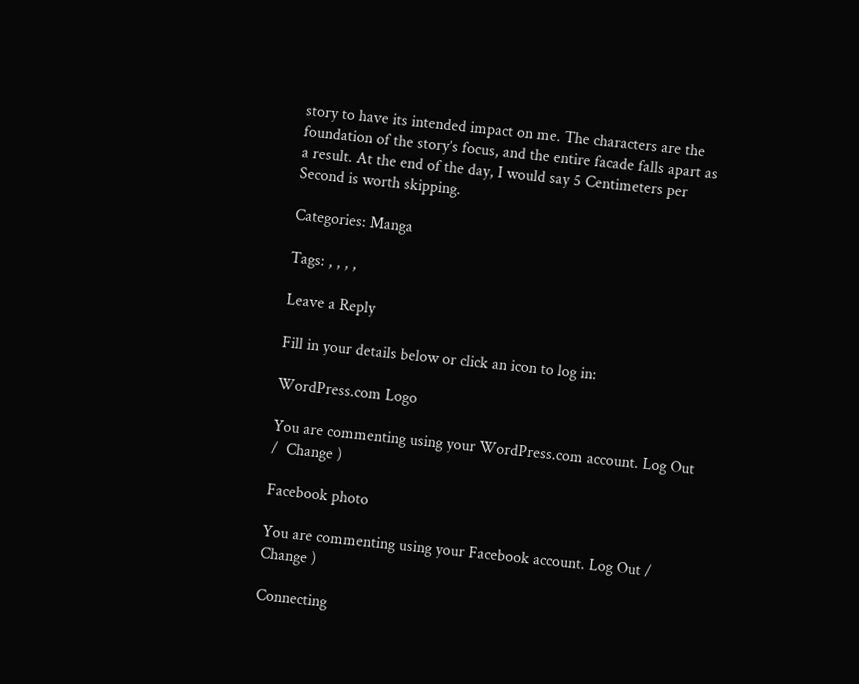story to have its intended impact on me. The characters are the foundation of the story’s focus, and the entire facade falls apart as a result. At the end of the day, I would say 5 Centimeters per Second is worth skipping.

Categories: Manga

Tags: , , , ,

Leave a Reply

Fill in your details below or click an icon to log in:

WordPress.com Logo

You are commenting using your WordPress.com account. Log Out /  Change )

Facebook photo

You are commenting using your Facebook account. Log Out /  Change )

Connecting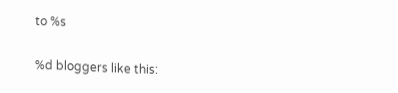to %s

%d bloggers like this: